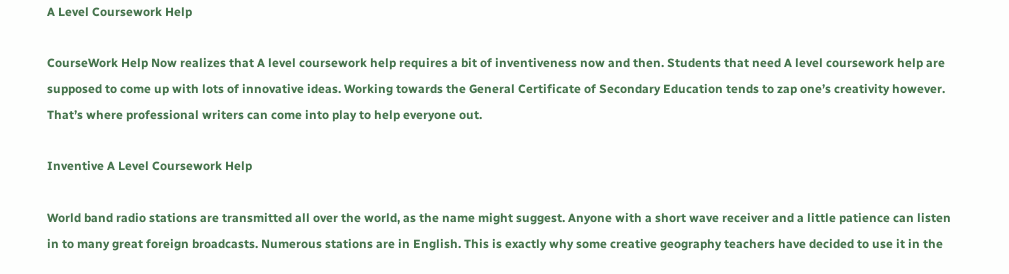A Level Coursework Help

CourseWork Help Now realizes that A level coursework help requires a bit of inventiveness now and then. Students that need A level coursework help are supposed to come up with lots of innovative ideas. Working towards the General Certificate of Secondary Education tends to zap one’s creativity however. That’s where professional writers can come into play to help everyone out.

Inventive A Level Coursework Help

World band radio stations are transmitted all over the world, as the name might suggest. Anyone with a short wave receiver and a little patience can listen in to many great foreign broadcasts. Numerous stations are in English. This is exactly why some creative geography teachers have decided to use it in the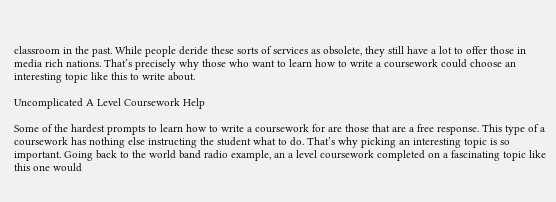classroom in the past. While people deride these sorts of services as obsolete, they still have a lot to offer those in media rich nations. That’s precisely why those who want to learn how to write a coursework could choose an interesting topic like this to write about.

Uncomplicated A Level Coursework Help

Some of the hardest prompts to learn how to write a coursework for are those that are a free response. This type of a coursework has nothing else instructing the student what to do. That’s why picking an interesting topic is so important. Going back to the world band radio example, an a level coursework completed on a fascinating topic like this one would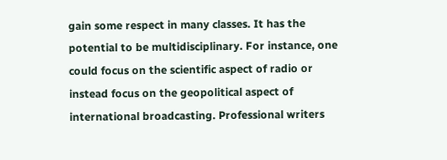gain some respect in many classes. It has the potential to be multidisciplinary. For instance, one could focus on the scientific aspect of radio or instead focus on the geopolitical aspect of international broadcasting. Professional writers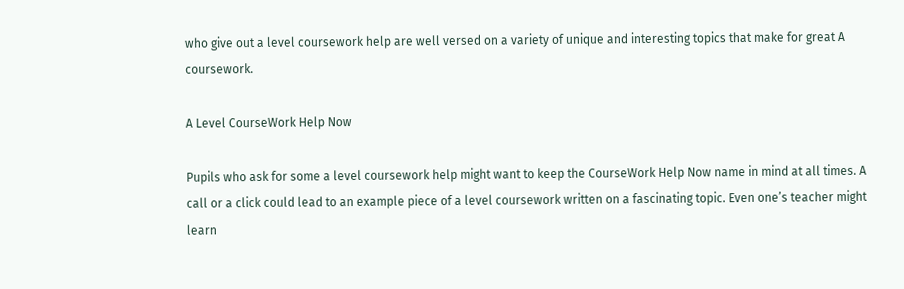who give out a level coursework help are well versed on a variety of unique and interesting topics that make for great A coursework.

A Level CourseWork Help Now

Pupils who ask for some a level coursework help might want to keep the CourseWork Help Now name in mind at all times. A call or a click could lead to an example piece of a level coursework written on a fascinating topic. Even one’s teacher might learn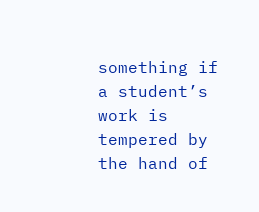something if a student’s work is tempered by the hand of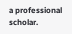a professional scholar.